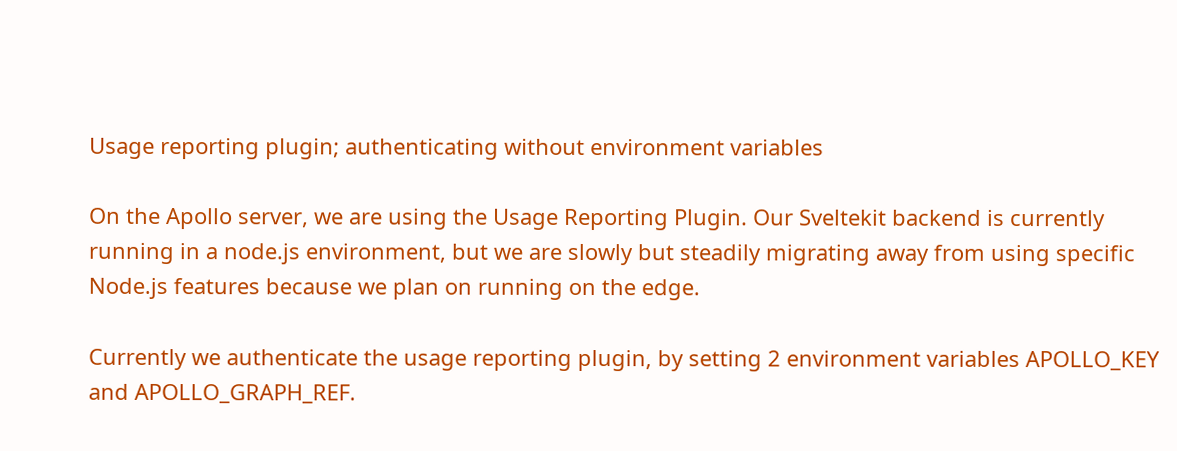Usage reporting plugin; authenticating without environment variables

On the Apollo server, we are using the Usage Reporting Plugin. Our Sveltekit backend is currently running in a node.js environment, but we are slowly but steadily migrating away from using specific Node.js features because we plan on running on the edge.

Currently we authenticate the usage reporting plugin, by setting 2 environment variables APOLLO_KEY and APOLLO_GRAPH_REF.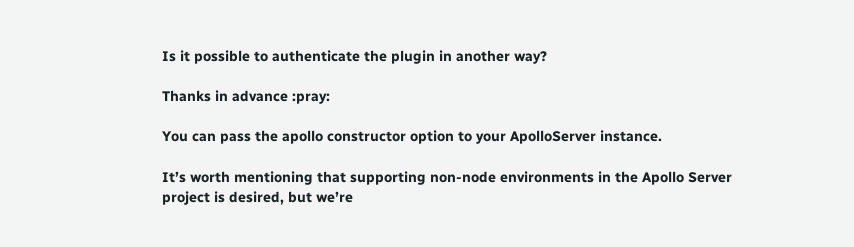Is it possible to authenticate the plugin in another way?

Thanks in advance :pray:

You can pass the apollo constructor option to your ApolloServer instance.

It’s worth mentioning that supporting non-node environments in the Apollo Server project is desired, but we’re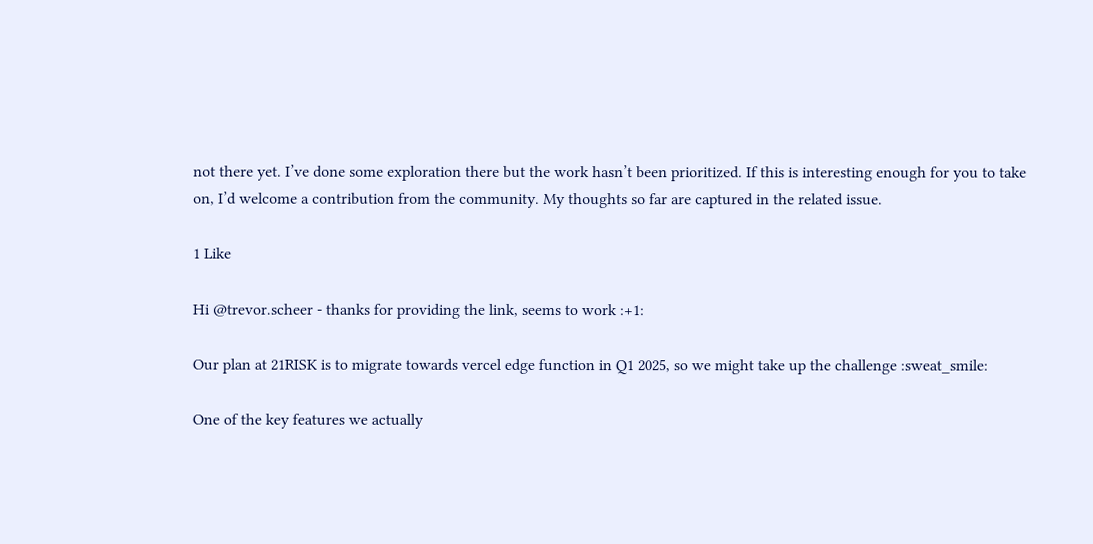not there yet. I’ve done some exploration there but the work hasn’t been prioritized. If this is interesting enough for you to take on, I’d welcome a contribution from the community. My thoughts so far are captured in the related issue.

1 Like

Hi @trevor.scheer - thanks for providing the link, seems to work :+1:

Our plan at 21RISK is to migrate towards vercel edge function in Q1 2025, so we might take up the challenge :sweat_smile:

One of the key features we actually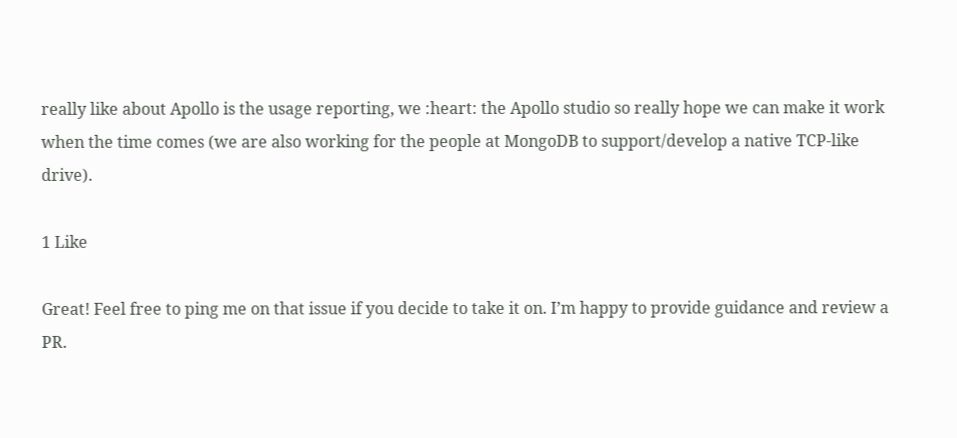really like about Apollo is the usage reporting, we :heart: the Apollo studio so really hope we can make it work when the time comes (we are also working for the people at MongoDB to support/develop a native TCP-like drive).

1 Like

Great! Feel free to ping me on that issue if you decide to take it on. I’m happy to provide guidance and review a PR.